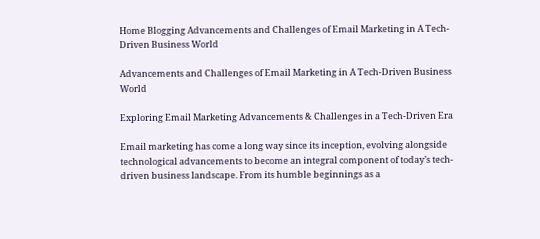Home Blogging Advancements and Challenges of Email Marketing in A Tech-Driven Business World

Advancements and Challenges of Email Marketing in A Tech-Driven Business World

Exploring Email Marketing Advancements & Challenges in a Tech-Driven Era

Email marketing has come a long way since its inception, evolving alongside technological advancements to become an integral component of today’s tech-driven business landscape. From its humble beginnings as a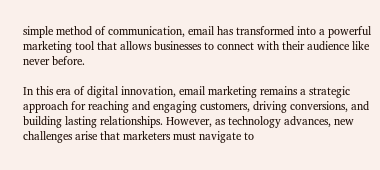simple method of communication, email has transformed into a powerful marketing tool that allows businesses to connect with their audience like never before.

In this era of digital innovation, email marketing remains a strategic approach for reaching and engaging customers, driving conversions, and building lasting relationships. However, as technology advances, new challenges arise that marketers must navigate to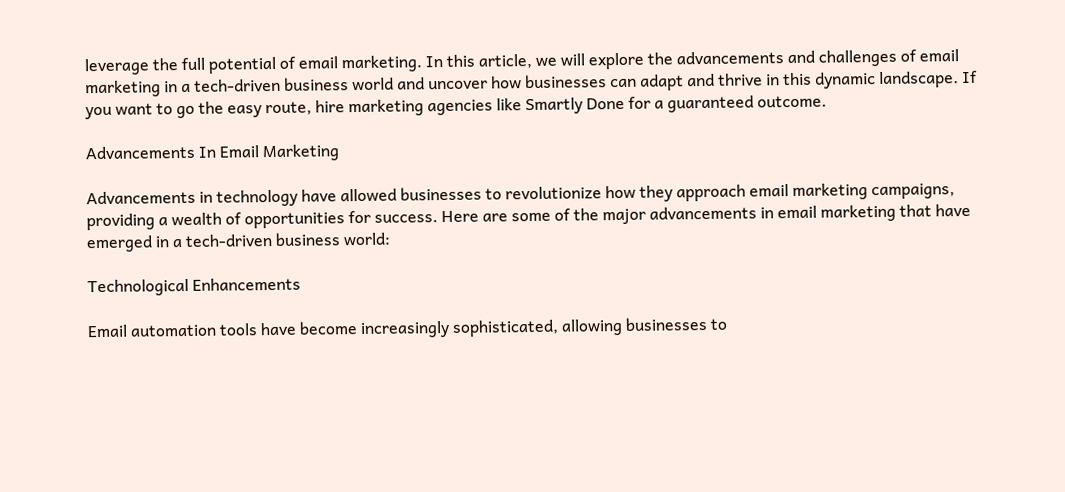leverage the full potential of email marketing. In this article, we will explore the advancements and challenges of email marketing in a tech-driven business world and uncover how businesses can adapt and thrive in this dynamic landscape. If you want to go the easy route, hire marketing agencies like Smartly Done for a guaranteed outcome.

Advancements In Email Marketing

Advancements in technology have allowed businesses to revolutionize how they approach email marketing campaigns, providing a wealth of opportunities for success. Here are some of the major advancements in email marketing that have emerged in a tech-driven business world:

Technological Enhancements

Email automation tools have become increasingly sophisticated, allowing businesses to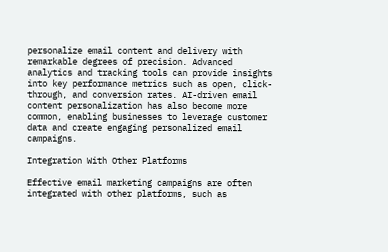personalize email content and delivery with remarkable degrees of precision. Advanced analytics and tracking tools can provide insights into key performance metrics such as open, click-through, and conversion rates. AI-driven email content personalization has also become more common, enabling businesses to leverage customer data and create engaging personalized email campaigns.

Integration With Other Platforms

Effective email marketing campaigns are often integrated with other platforms, such as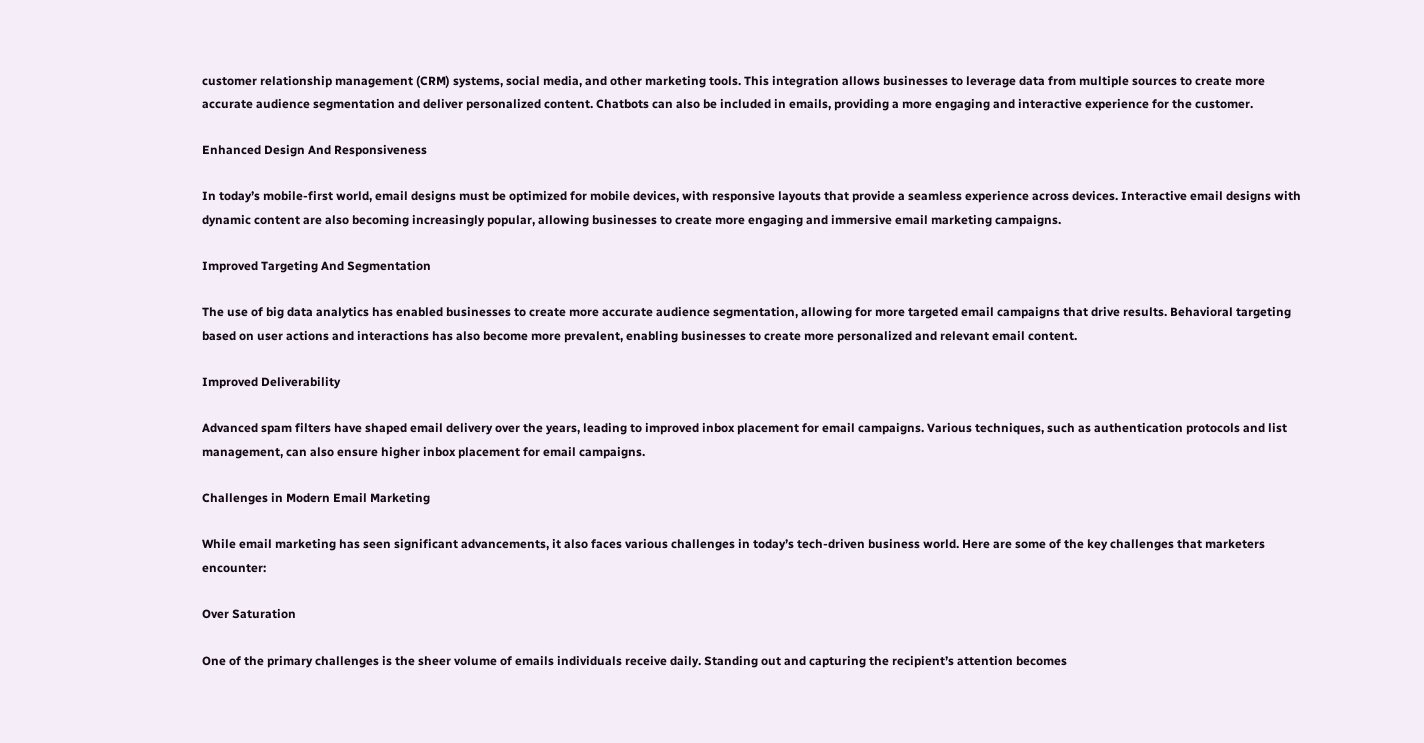customer relationship management (CRM) systems, social media, and other marketing tools. This integration allows businesses to leverage data from multiple sources to create more accurate audience segmentation and deliver personalized content. Chatbots can also be included in emails, providing a more engaging and interactive experience for the customer.

Enhanced Design And Responsiveness

In today’s mobile-first world, email designs must be optimized for mobile devices, with responsive layouts that provide a seamless experience across devices. Interactive email designs with dynamic content are also becoming increasingly popular, allowing businesses to create more engaging and immersive email marketing campaigns.

Improved Targeting And Segmentation

The use of big data analytics has enabled businesses to create more accurate audience segmentation, allowing for more targeted email campaigns that drive results. Behavioral targeting based on user actions and interactions has also become more prevalent, enabling businesses to create more personalized and relevant email content.

Improved Deliverability

Advanced spam filters have shaped email delivery over the years, leading to improved inbox placement for email campaigns. Various techniques, such as authentication protocols and list management, can also ensure higher inbox placement for email campaigns.

Challenges in Modern Email Marketing

While email marketing has seen significant advancements, it also faces various challenges in today’s tech-driven business world. Here are some of the key challenges that marketers encounter:

Over Saturation

One of the primary challenges is the sheer volume of emails individuals receive daily. Standing out and capturing the recipient’s attention becomes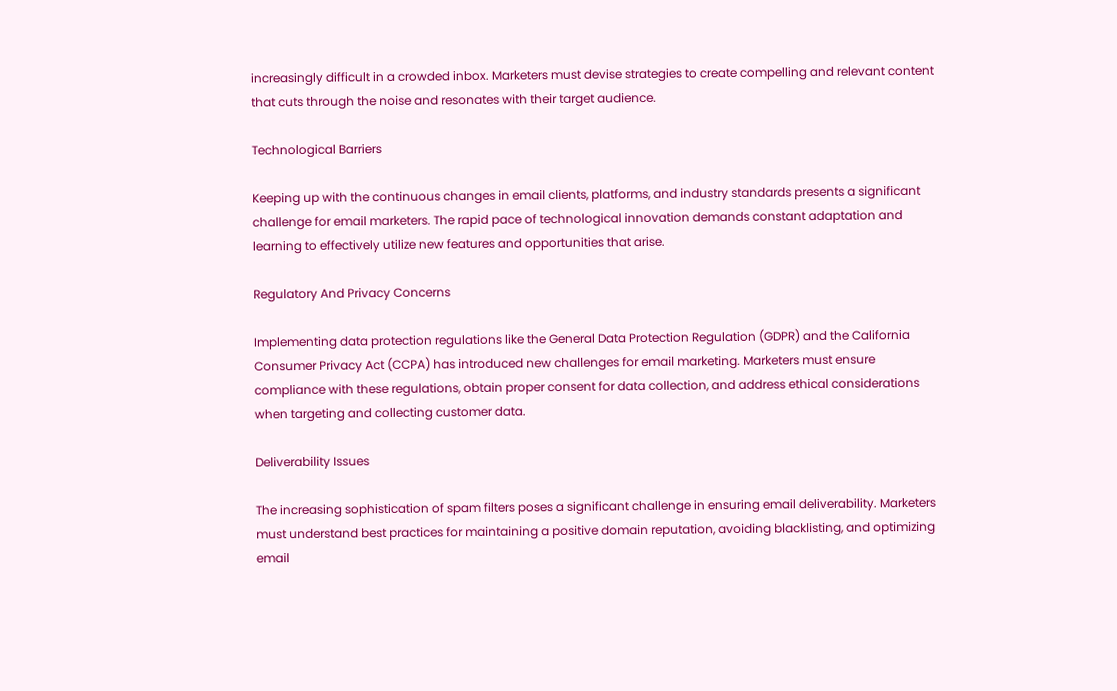increasingly difficult in a crowded inbox. Marketers must devise strategies to create compelling and relevant content that cuts through the noise and resonates with their target audience.

Technological Barriers

Keeping up with the continuous changes in email clients, platforms, and industry standards presents a significant challenge for email marketers. The rapid pace of technological innovation demands constant adaptation and learning to effectively utilize new features and opportunities that arise.

Regulatory And Privacy Concerns

Implementing data protection regulations like the General Data Protection Regulation (GDPR) and the California Consumer Privacy Act (CCPA) has introduced new challenges for email marketing. Marketers must ensure compliance with these regulations, obtain proper consent for data collection, and address ethical considerations when targeting and collecting customer data.

Deliverability Issues

The increasing sophistication of spam filters poses a significant challenge in ensuring email deliverability. Marketers must understand best practices for maintaining a positive domain reputation, avoiding blacklisting, and optimizing email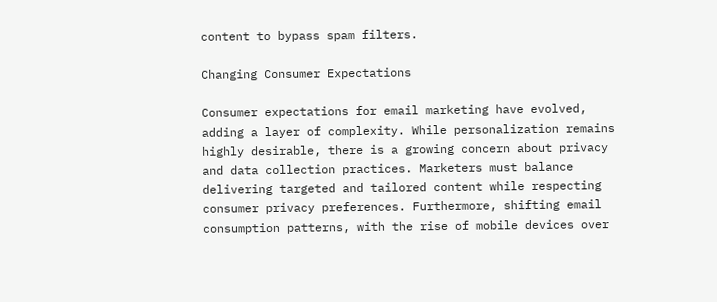content to bypass spam filters.

Changing Consumer Expectations

Consumer expectations for email marketing have evolved, adding a layer of complexity. While personalization remains highly desirable, there is a growing concern about privacy and data collection practices. Marketers must balance delivering targeted and tailored content while respecting consumer privacy preferences. Furthermore, shifting email consumption patterns, with the rise of mobile devices over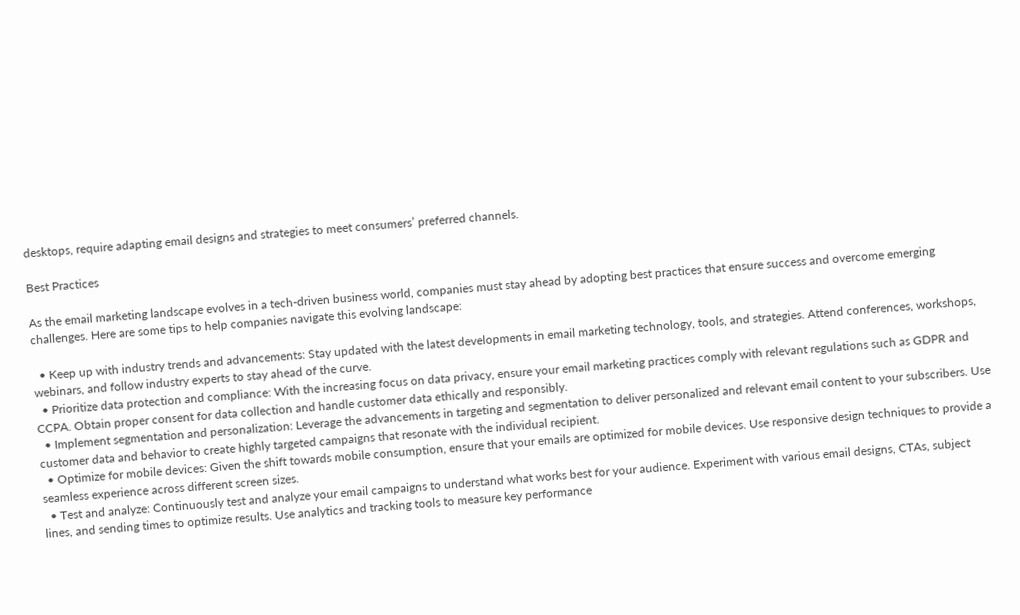desktops, require adapting email designs and strategies to meet consumers’ preferred channels.

Best Practices

As the email marketing landscape evolves in a tech-driven business world, companies must stay ahead by adopting best practices that ensure success and overcome emerging challenges. Here are some tips to help companies navigate this evolving landscape:

  • Keep up with industry trends and advancements: Stay updated with the latest developments in email marketing technology, tools, and strategies. Attend conferences, workshops, webinars, and follow industry experts to stay ahead of the curve.
  • Prioritize data protection and compliance: With the increasing focus on data privacy, ensure your email marketing practices comply with relevant regulations such as GDPR and CCPA. Obtain proper consent for data collection and handle customer data ethically and responsibly.
  • Implement segmentation and personalization: Leverage the advancements in targeting and segmentation to deliver personalized and relevant email content to your subscribers. Use customer data and behavior to create highly targeted campaigns that resonate with the individual recipient.
  • Optimize for mobile devices: Given the shift towards mobile consumption, ensure that your emails are optimized for mobile devices. Use responsive design techniques to provide a seamless experience across different screen sizes.
  • Test and analyze: Continuously test and analyze your email campaigns to understand what works best for your audience. Experiment with various email designs, CTAs, subject lines, and sending times to optimize results. Use analytics and tracking tools to measure key performance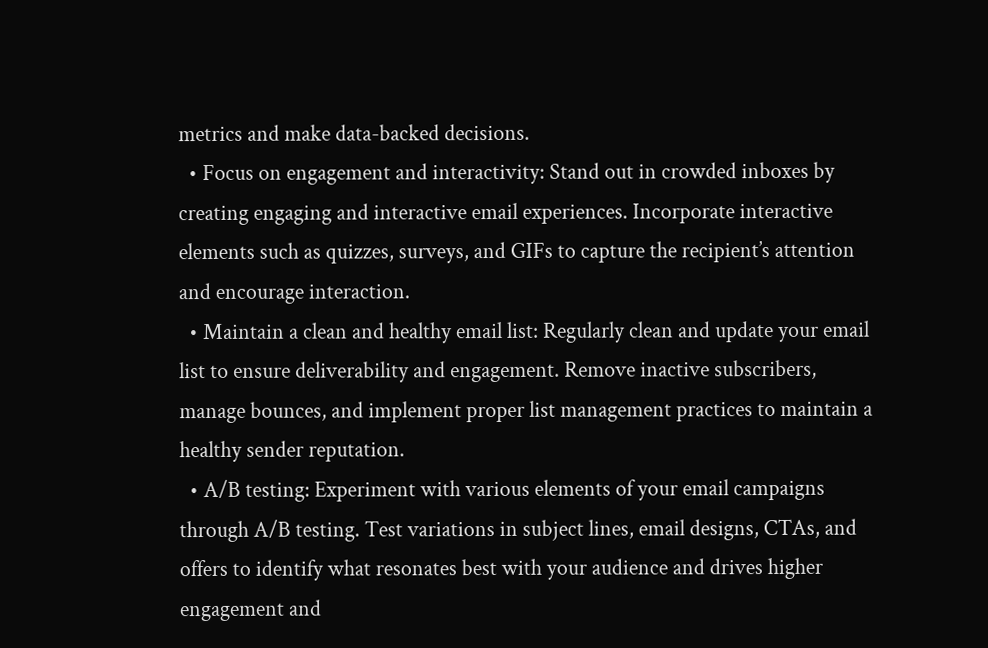metrics and make data-backed decisions.
  • Focus on engagement and interactivity: Stand out in crowded inboxes by creating engaging and interactive email experiences. Incorporate interactive elements such as quizzes, surveys, and GIFs to capture the recipient’s attention and encourage interaction.
  • Maintain a clean and healthy email list: Regularly clean and update your email list to ensure deliverability and engagement. Remove inactive subscribers, manage bounces, and implement proper list management practices to maintain a healthy sender reputation.
  • A/B testing: Experiment with various elements of your email campaigns through A/B testing. Test variations in subject lines, email designs, CTAs, and offers to identify what resonates best with your audience and drives higher engagement and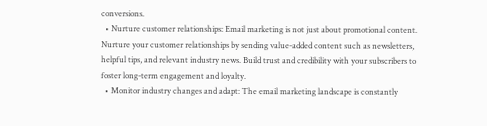conversions.
  • Nurture customer relationships: Email marketing is not just about promotional content. Nurture your customer relationships by sending value-added content such as newsletters, helpful tips, and relevant industry news. Build trust and credibility with your subscribers to foster long-term engagement and loyalty.
  • Monitor industry changes and adapt: The email marketing landscape is constantly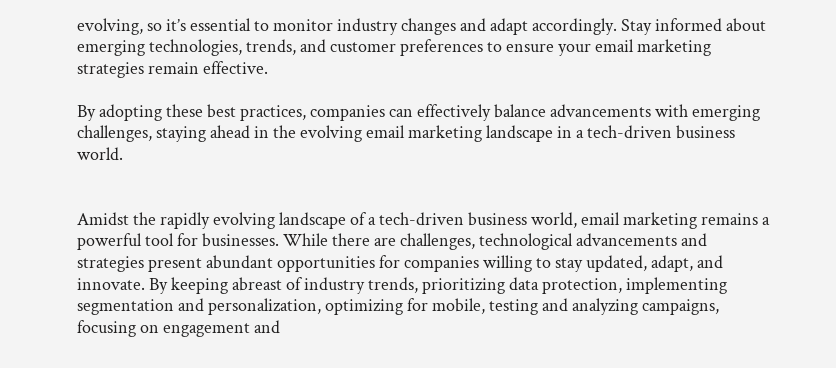evolving, so it’s essential to monitor industry changes and adapt accordingly. Stay informed about emerging technologies, trends, and customer preferences to ensure your email marketing strategies remain effective.

By adopting these best practices, companies can effectively balance advancements with emerging challenges, staying ahead in the evolving email marketing landscape in a tech-driven business world.


Amidst the rapidly evolving landscape of a tech-driven business world, email marketing remains a powerful tool for businesses. While there are challenges, technological advancements and strategies present abundant opportunities for companies willing to stay updated, adapt, and innovate. By keeping abreast of industry trends, prioritizing data protection, implementing segmentation and personalization, optimizing for mobile, testing and analyzing campaigns, focusing on engagement and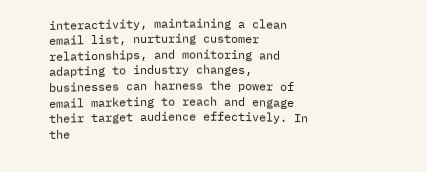interactivity, maintaining a clean email list, nurturing customer relationships, and monitoring and adapting to industry changes, businesses can harness the power of email marketing to reach and engage their target audience effectively. In the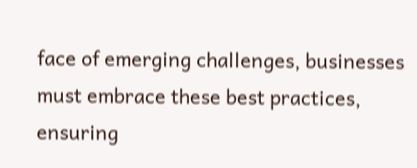face of emerging challenges, businesses must embrace these best practices, ensuring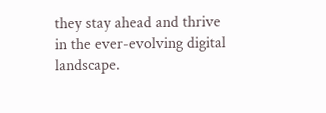they stay ahead and thrive in the ever-evolving digital landscape.